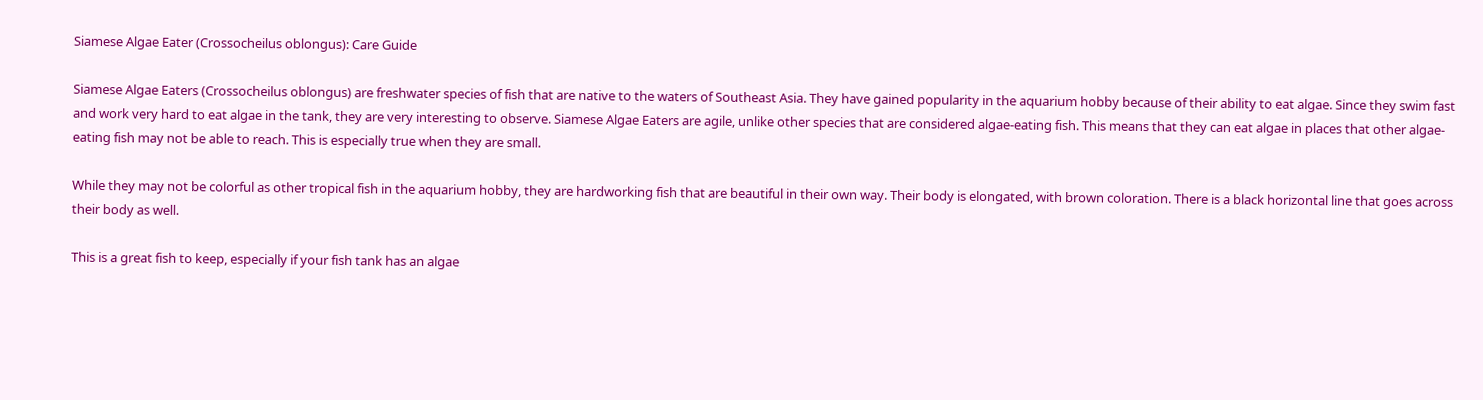Siamese Algae Eater (Crossocheilus oblongus): Care Guide

Siamese Algae Eaters (Crossocheilus oblongus) are freshwater species of fish that are native to the waters of Southeast Asia. They have gained popularity in the aquarium hobby because of their ability to eat algae. Since they swim fast and work very hard to eat algae in the tank, they are very interesting to observe. Siamese Algae Eaters are agile, unlike other species that are considered algae-eating fish. This means that they can eat algae in places that other algae-eating fish may not be able to reach. This is especially true when they are small.

While they may not be colorful as other tropical fish in the aquarium hobby, they are hardworking fish that are beautiful in their own way. Their body is elongated, with brown coloration. There is a black horizontal line that goes across their body as well.

This is a great fish to keep, especially if your fish tank has an algae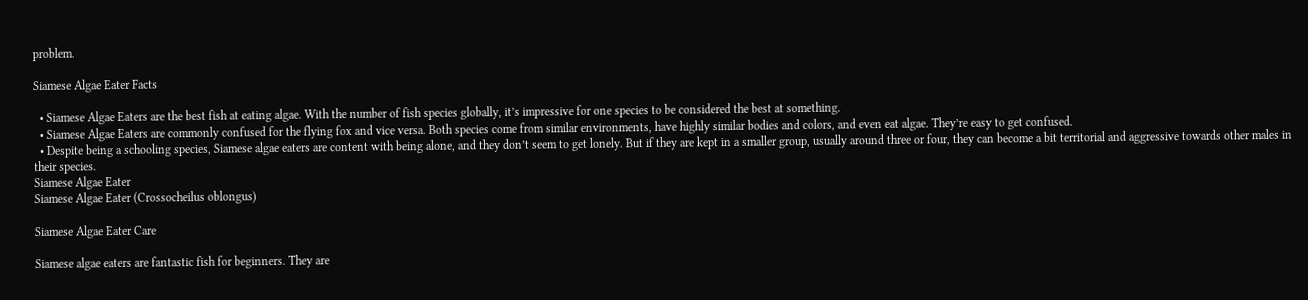problem.

Siamese Algae Eater Facts

  • Siamese Algae Eaters are the best fish at eating algae. With the number of fish species globally, it’s impressive for one species to be considered the best at something.
  • Siamese Algae Eaters are commonly confused for the flying fox and vice versa. Both species come from similar environments, have highly similar bodies and colors, and even eat algae. They’re easy to get confused.
  • Despite being a schooling species, Siamese algae eaters are content with being alone, and they don’t seem to get lonely. But if they are kept in a smaller group, usually around three or four, they can become a bit territorial and aggressive towards other males in their species.
Siamese Algae Eater
Siamese Algae Eater (Crossocheilus oblongus)

Siamese Algae Eater Care

Siamese algae eaters are fantastic fish for beginners. They are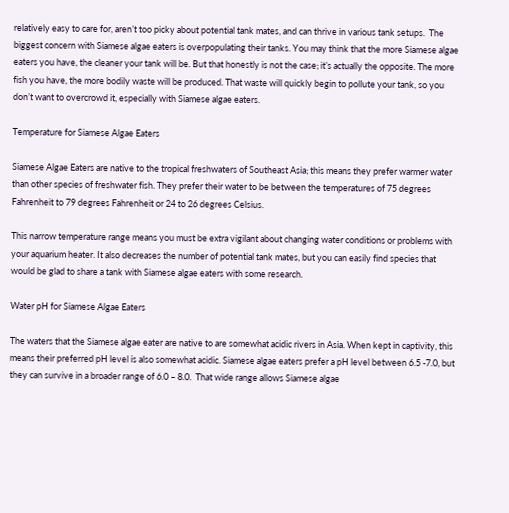relatively easy to care for, aren’t too picky about potential tank mates, and can thrive in various tank setups.  The biggest concern with Siamese algae eaters is overpopulating their tanks. You may think that the more Siamese algae eaters you have, the cleaner your tank will be. But that honestly is not the case; it’s actually the opposite. The more fish you have, the more bodily waste will be produced. That waste will quickly begin to pollute your tank, so you don’t want to overcrowd it, especially with Siamese algae eaters.

Temperature for Siamese Algae Eaters

Siamese Algae Eaters are native to the tropical freshwaters of Southeast Asia; this means they prefer warmer water than other species of freshwater fish. They prefer their water to be between the temperatures of 75 degrees Fahrenheit to 79 degrees Fahrenheit or 24 to 26 degrees Celsius.

This narrow temperature range means you must be extra vigilant about changing water conditions or problems with your aquarium heater. It also decreases the number of potential tank mates, but you can easily find species that would be glad to share a tank with Siamese algae eaters with some research.

Water pH for Siamese Algae Eaters

The waters that the Siamese algae eater are native to are somewhat acidic rivers in Asia. When kept in captivity, this means their preferred pH level is also somewhat acidic. Siamese algae eaters prefer a pH level between 6.5 -7.0, but they can survive in a broader range of 6.0 – 8.0.  That wide range allows Siamese algae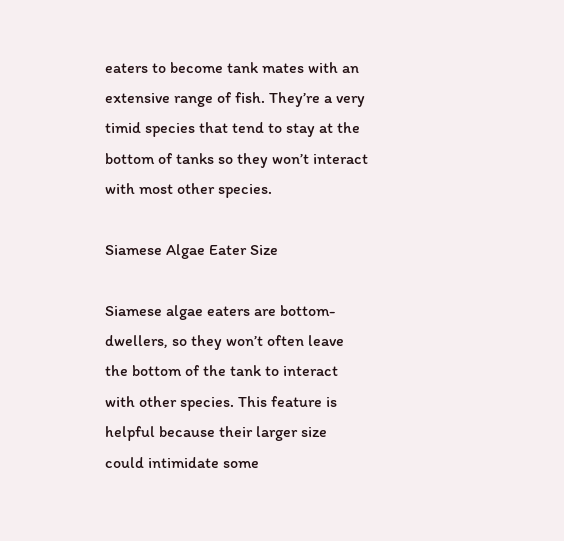eaters to become tank mates with an extensive range of fish. They’re a very timid species that tend to stay at the bottom of tanks so they won’t interact with most other species.

Siamese Algae Eater Size

Siamese algae eaters are bottom-dwellers, so they won’t often leave the bottom of the tank to interact with other species. This feature is helpful because their larger size could intimidate some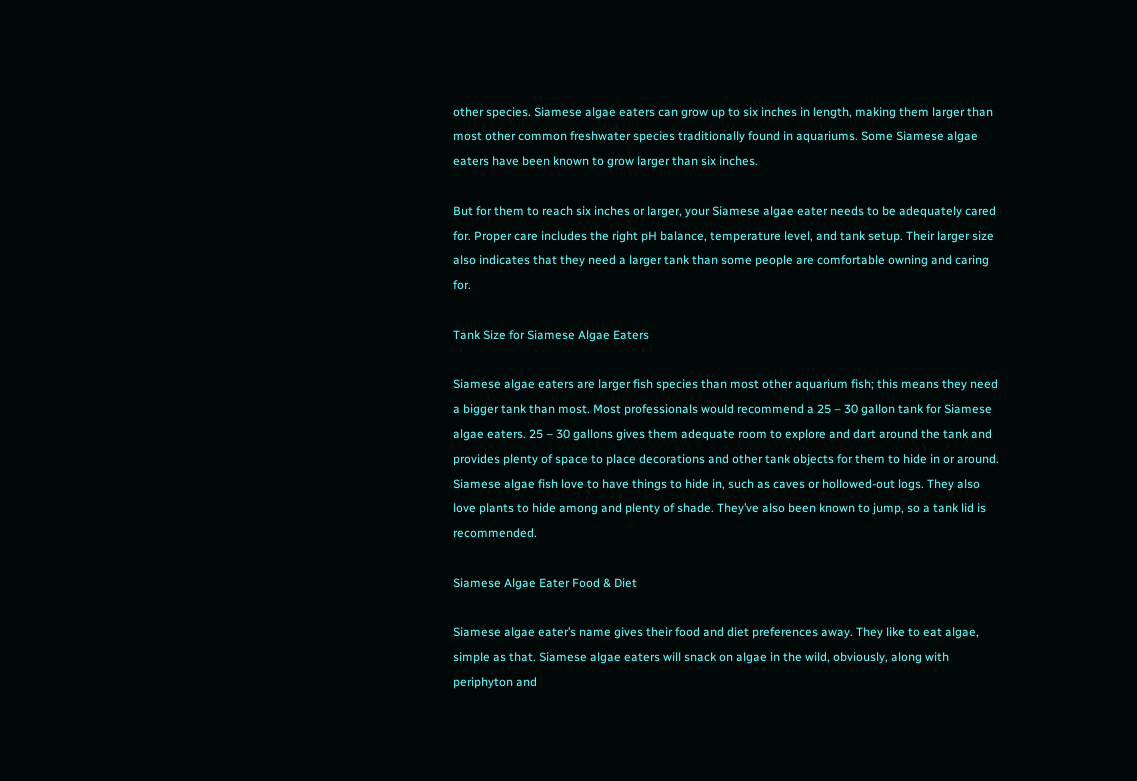other species. Siamese algae eaters can grow up to six inches in length, making them larger than most other common freshwater species traditionally found in aquariums. Some Siamese algae eaters have been known to grow larger than six inches.

But for them to reach six inches or larger, your Siamese algae eater needs to be adequately cared for. Proper care includes the right pH balance, temperature level, and tank setup. Their larger size also indicates that they need a larger tank than some people are comfortable owning and caring for.

Tank Size for Siamese Algae Eaters

Siamese algae eaters are larger fish species than most other aquarium fish; this means they need a bigger tank than most. Most professionals would recommend a 25 – 30 gallon tank for Siamese algae eaters. 25 – 30 gallons gives them adequate room to explore and dart around the tank and provides plenty of space to place decorations and other tank objects for them to hide in or around. Siamese algae fish love to have things to hide in, such as caves or hollowed-out logs. They also love plants to hide among and plenty of shade. They’ve also been known to jump, so a tank lid is recommended.

Siamese Algae Eater Food & Diet

Siamese algae eater’s name gives their food and diet preferences away. They like to eat algae, simple as that. Siamese algae eaters will snack on algae in the wild, obviously, along with periphyton and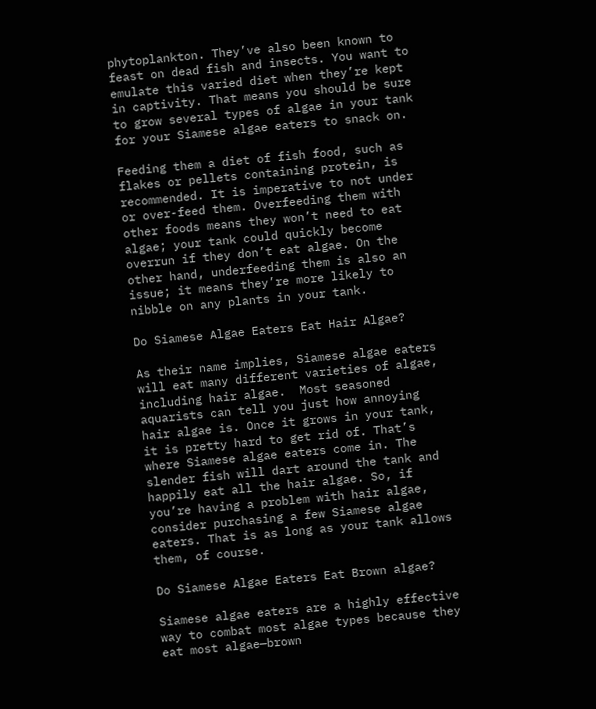phytoplankton. They’ve also been known to feast on dead fish and insects. You want to emulate this varied diet when they’re kept in captivity. That means you should be sure to grow several types of algae in your tank for your Siamese algae eaters to snack on.

Feeding them a diet of fish food, such as flakes or pellets containing protein, is recommended. It is imperative to not under or over-feed them. Overfeeding them with other foods means they won’t need to eat algae; your tank could quickly become overrun if they don’t eat algae. On the other hand, underfeeding them is also an issue; it means they’re more likely to nibble on any plants in your tank.

Do Siamese Algae Eaters Eat Hair Algae?

As their name implies, Siamese algae eaters will eat many different varieties of algae, including hair algae.  Most seasoned aquarists can tell you just how annoying hair algae is. Once it grows in your tank, it is pretty hard to get rid of. That’s where Siamese algae eaters come in. The slender fish will dart around the tank and happily eat all the hair algae. So, if you’re having a problem with hair algae, consider purchasing a few Siamese algae eaters. That is as long as your tank allows them, of course.

Do Siamese Algae Eaters Eat Brown algae?

Siamese algae eaters are a highly effective way to combat most algae types because they eat most algae—brown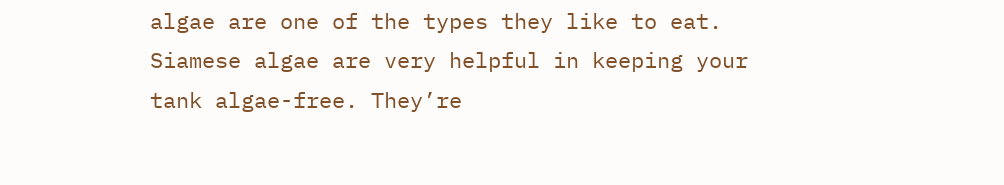algae are one of the types they like to eat. Siamese algae are very helpful in keeping your tank algae-free. They’re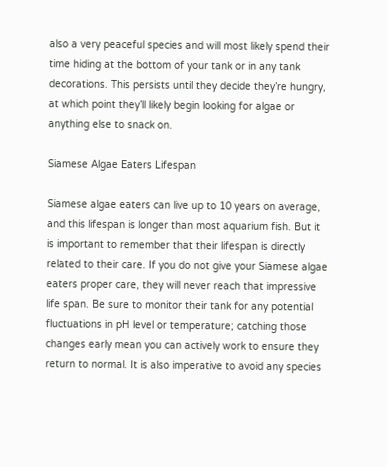also a very peaceful species and will most likely spend their time hiding at the bottom of your tank or in any tank decorations. This persists until they decide they’re hungry, at which point they’ll likely begin looking for algae or anything else to snack on.

Siamese Algae Eaters Lifespan

Siamese algae eaters can live up to 10 years on average, and this lifespan is longer than most aquarium fish. But it is important to remember that their lifespan is directly related to their care. If you do not give your Siamese algae eaters proper care, they will never reach that impressive life span. Be sure to monitor their tank for any potential fluctuations in pH level or temperature; catching those changes early mean you can actively work to ensure they return to normal. It is also imperative to avoid any species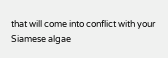that will come into conflict with your Siamese algae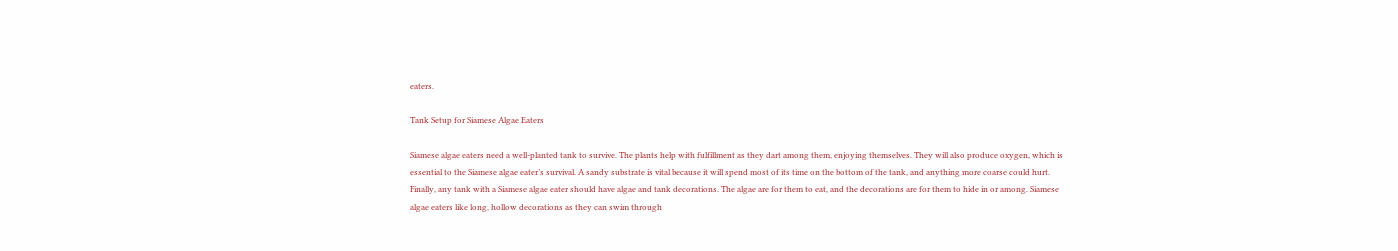eaters.

Tank Setup for Siamese Algae Eaters

Siamese algae eaters need a well-planted tank to survive. The plants help with fulfillment as they dart among them, enjoying themselves. They will also produce oxygen, which is essential to the Siamese algae eater’s survival. A sandy substrate is vital because it will spend most of its time on the bottom of the tank, and anything more coarse could hurt. Finally, any tank with a Siamese algae eater should have algae and tank decorations. The algae are for them to eat, and the decorations are for them to hide in or among. Siamese algae eaters like long, hollow decorations as they can swim through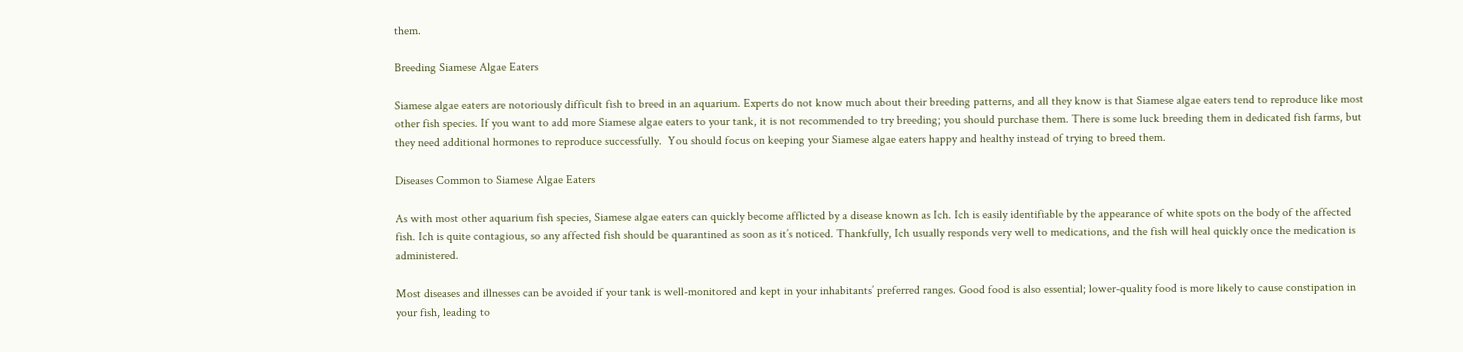them.

Breeding Siamese Algae Eaters

Siamese algae eaters are notoriously difficult fish to breed in an aquarium. Experts do not know much about their breeding patterns, and all they know is that Siamese algae eaters tend to reproduce like most other fish species. If you want to add more Siamese algae eaters to your tank, it is not recommended to try breeding; you should purchase them. There is some luck breeding them in dedicated fish farms, but they need additional hormones to reproduce successfully.  You should focus on keeping your Siamese algae eaters happy and healthy instead of trying to breed them.

Diseases Common to Siamese Algae Eaters

As with most other aquarium fish species, Siamese algae eaters can quickly become afflicted by a disease known as Ich. Ich is easily identifiable by the appearance of white spots on the body of the affected fish. Ich is quite contagious, so any affected fish should be quarantined as soon as it’s noticed. Thankfully, Ich usually responds very well to medications, and the fish will heal quickly once the medication is administered.

Most diseases and illnesses can be avoided if your tank is well-monitored and kept in your inhabitants’ preferred ranges. Good food is also essential; lower-quality food is more likely to cause constipation in your fish, leading to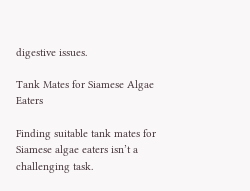digestive issues.

Tank Mates for Siamese Algae Eaters

Finding suitable tank mates for Siamese algae eaters isn’t a challenging task.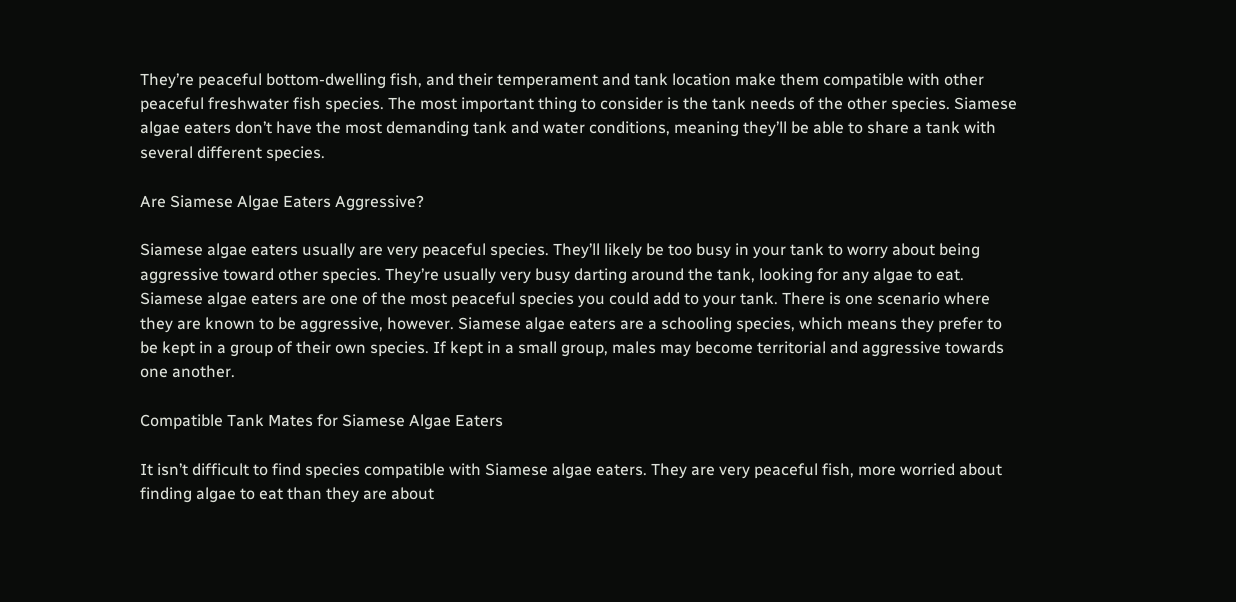They’re peaceful bottom-dwelling fish, and their temperament and tank location make them compatible with other peaceful freshwater fish species. The most important thing to consider is the tank needs of the other species. Siamese algae eaters don’t have the most demanding tank and water conditions, meaning they’ll be able to share a tank with several different species.

Are Siamese Algae Eaters Aggressive?

Siamese algae eaters usually are very peaceful species. They’ll likely be too busy in your tank to worry about being aggressive toward other species. They’re usually very busy darting around the tank, looking for any algae to eat. Siamese algae eaters are one of the most peaceful species you could add to your tank. There is one scenario where they are known to be aggressive, however. Siamese algae eaters are a schooling species, which means they prefer to be kept in a group of their own species. If kept in a small group, males may become territorial and aggressive towards one another.

Compatible Tank Mates for Siamese Algae Eaters

It isn’t difficult to find species compatible with Siamese algae eaters. They are very peaceful fish, more worried about finding algae to eat than they are about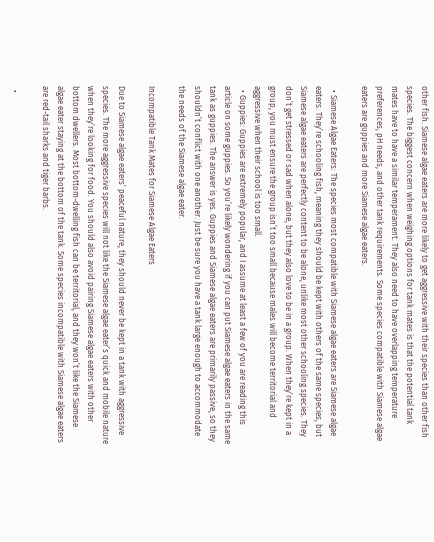other fish. Siamese algae eaters are more likely to get aggressive with their species than other fish species. The biggest concern when weighing options for tank mates is that the potential tank mates have to have a similar temperament. They also need to have overlapping temperature preferences, pH needs, and other tank requirements. Some species compatible with Siamese algae eaters are guppies and more Siamese algae eaters.

  • Siamese Algae Eaters: The species most compatible with Siamese algae eaters are Siamese algae eaters. They’re schooling fish, meaning they should be kept with others of the same species, but Siamese algae eaters are perfectly content to be alone, unlike most other schooling species. They don’t get stressed or sad when alone, but they also love to be in a group. When they’re kept in a group, you must ensure the group isn’t too small because males will become territorial and aggressive when their school is too small.
  • Guppies: Guppies are extremely popular, and I assume at least a few of you are reading this article on some guppies. So you’re likely wondering if you can put Siamese algae eaters in the same tank as guppies. The answer is yes. Guppies and Siamese algae eaters are primarily passive, so they shouldn’t conflict with one another. Just be sure you have a tank large enough to accommodate the needs of the Siamese algae eater.

Incompatible Tank Mates for Siamese Algae Eaters

Due to Siamese algae eaters’ peaceful nature, they should never be kept in a tank with aggressive species. The more aggressive species will not like the Siamese algae eater’s quick and mobile nature when they’re looking for food. You should also avoid pairing Siamese algae eaters with other bottom dwellers. Most bottom-dwelling fish can be territorial, and they won’t like the Siamese algae eater staying at the bottom of the tank. Some species incompatible with Siamese algae eaters are red-tail sharks and tiger barbs.

  •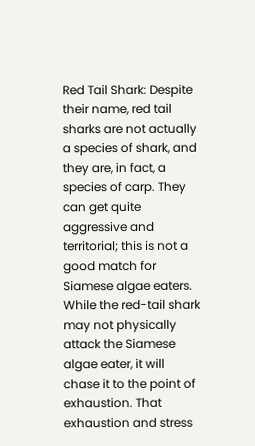Red Tail Shark: Despite their name, red tail sharks are not actually a species of shark, and they are, in fact, a species of carp. They can get quite aggressive and territorial; this is not a good match for Siamese algae eaters. While the red-tail shark may not physically attack the Siamese algae eater, it will chase it to the point of exhaustion. That exhaustion and stress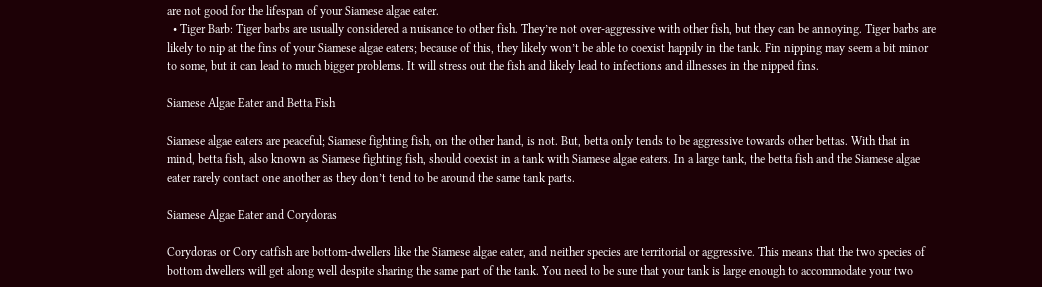are not good for the lifespan of your Siamese algae eater.
  • Tiger Barb: Tiger barbs are usually considered a nuisance to other fish. They’re not over-aggressive with other fish, but they can be annoying. Tiger barbs are likely to nip at the fins of your Siamese algae eaters; because of this, they likely won’t be able to coexist happily in the tank. Fin nipping may seem a bit minor to some, but it can lead to much bigger problems. It will stress out the fish and likely lead to infections and illnesses in the nipped fins.

Siamese Algae Eater and Betta Fish

Siamese algae eaters are peaceful; Siamese fighting fish, on the other hand, is not. But, betta only tends to be aggressive towards other bettas. With that in mind, betta fish, also known as Siamese fighting fish, should coexist in a tank with Siamese algae eaters. In a large tank, the betta fish and the Siamese algae eater rarely contact one another as they don’t tend to be around the same tank parts.

Siamese Algae Eater and Corydoras

Corydoras or Cory catfish are bottom-dwellers like the Siamese algae eater, and neither species are territorial or aggressive. This means that the two species of bottom dwellers will get along well despite sharing the same part of the tank. You need to be sure that your tank is large enough to accommodate your two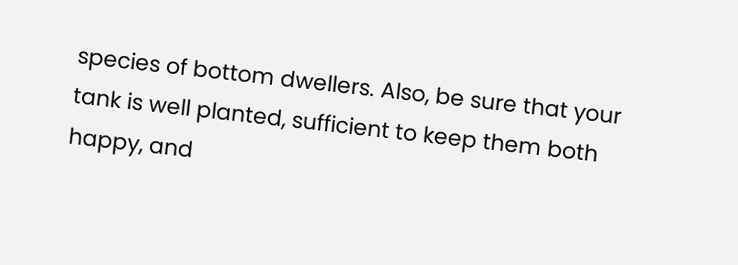species of bottom dwellers. Also, be sure that your tank is well planted, sufficient to keep them both happy, and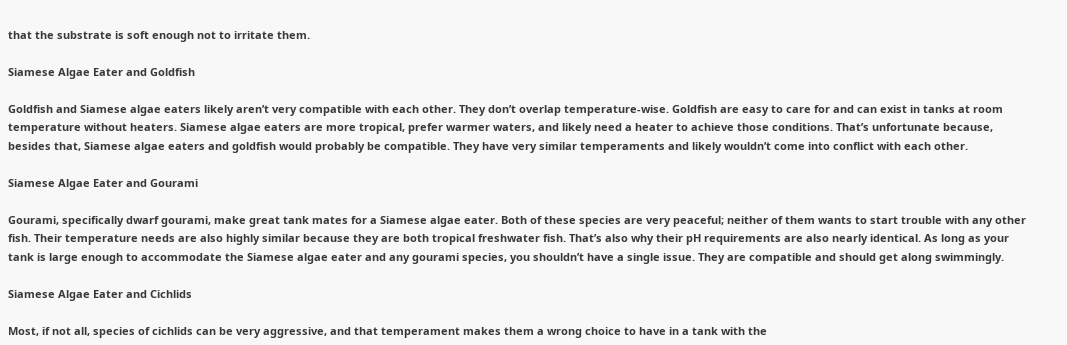that the substrate is soft enough not to irritate them.

Siamese Algae Eater and Goldfish

Goldfish and Siamese algae eaters likely aren’t very compatible with each other. They don’t overlap temperature-wise. Goldfish are easy to care for and can exist in tanks at room temperature without heaters. Siamese algae eaters are more tropical, prefer warmer waters, and likely need a heater to achieve those conditions. That’s unfortunate because, besides that, Siamese algae eaters and goldfish would probably be compatible. They have very similar temperaments and likely wouldn’t come into conflict with each other.

Siamese Algae Eater and Gourami

Gourami, specifically dwarf gourami, make great tank mates for a Siamese algae eater. Both of these species are very peaceful; neither of them wants to start trouble with any other fish. Their temperature needs are also highly similar because they are both tropical freshwater fish. That’s also why their pH requirements are also nearly identical. As long as your tank is large enough to accommodate the Siamese algae eater and any gourami species, you shouldn’t have a single issue. They are compatible and should get along swimmingly.

Siamese Algae Eater and Cichlids

Most, if not all, species of cichlids can be very aggressive, and that temperament makes them a wrong choice to have in a tank with the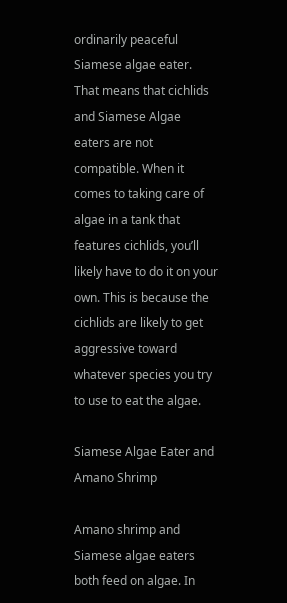ordinarily peaceful Siamese algae eater. That means that cichlids and Siamese Algae eaters are not compatible. When it comes to taking care of algae in a tank that features cichlids, you’ll likely have to do it on your own. This is because the cichlids are likely to get aggressive toward whatever species you try to use to eat the algae.

Siamese Algae Eater and Amano Shrimp

Amano shrimp and Siamese algae eaters both feed on algae. In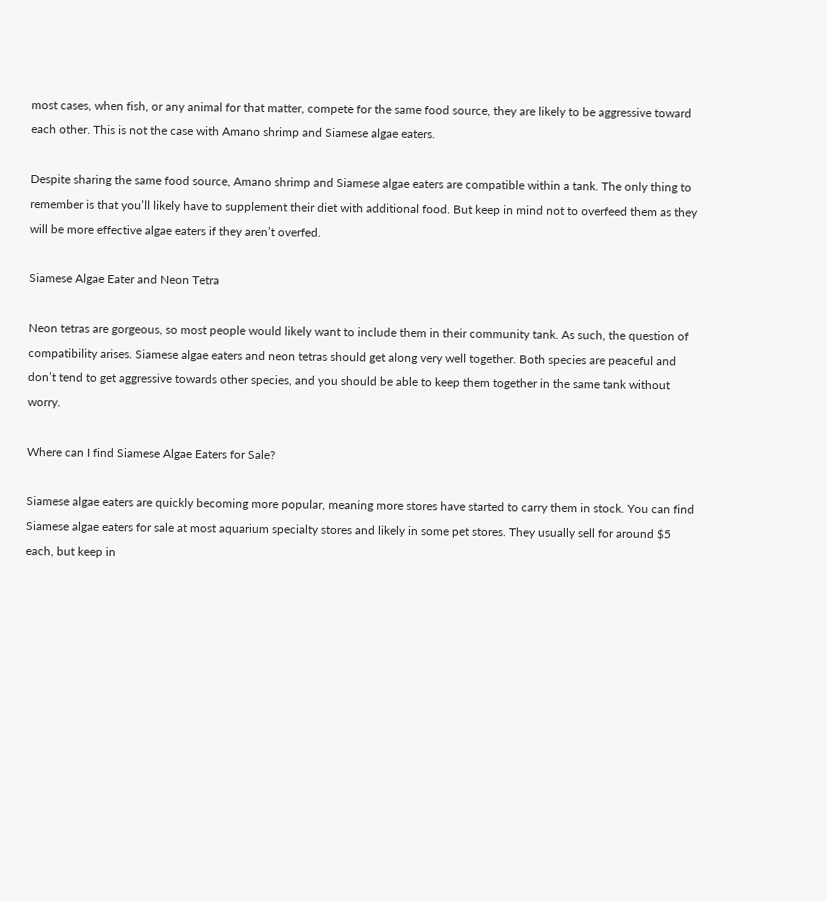most cases, when fish, or any animal for that matter, compete for the same food source, they are likely to be aggressive toward each other. This is not the case with Amano shrimp and Siamese algae eaters.

Despite sharing the same food source, Amano shrimp and Siamese algae eaters are compatible within a tank. The only thing to remember is that you’ll likely have to supplement their diet with additional food. But keep in mind not to overfeed them as they will be more effective algae eaters if they aren’t overfed.

Siamese Algae Eater and Neon Tetra

Neon tetras are gorgeous, so most people would likely want to include them in their community tank. As such, the question of compatibility arises. Siamese algae eaters and neon tetras should get along very well together. Both species are peaceful and don’t tend to get aggressive towards other species, and you should be able to keep them together in the same tank without worry.

Where can I find Siamese Algae Eaters for Sale?

Siamese algae eaters are quickly becoming more popular, meaning more stores have started to carry them in stock. You can find Siamese algae eaters for sale at most aquarium specialty stores and likely in some pet stores. They usually sell for around $5 each, but keep in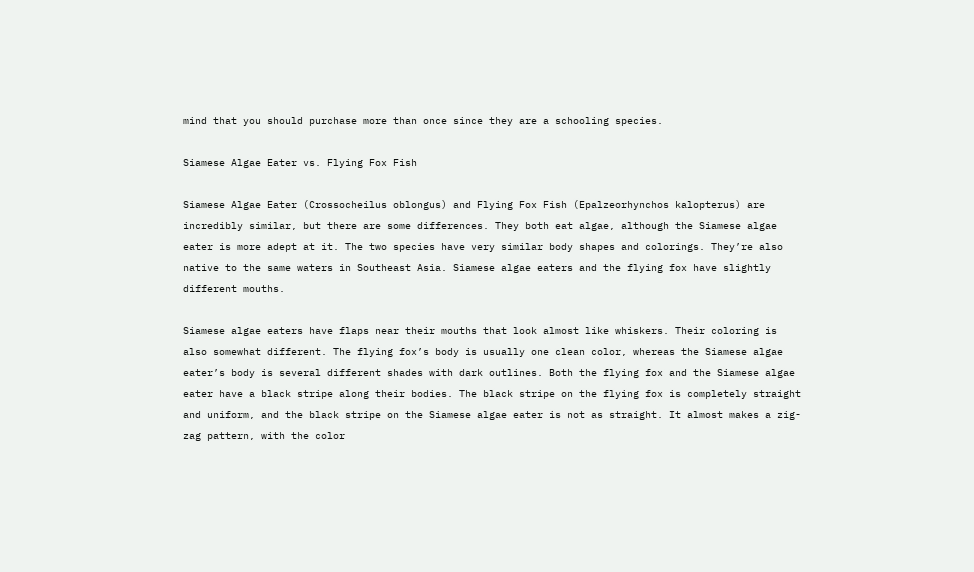mind that you should purchase more than once since they are a schooling species.

Siamese Algae Eater vs. Flying Fox Fish

Siamese Algae Eater (Crossocheilus oblongus) and Flying Fox Fish (Epalzeorhynchos kalopterus) are incredibly similar, but there are some differences. They both eat algae, although the Siamese algae eater is more adept at it. The two species have very similar body shapes and colorings. They’re also native to the same waters in Southeast Asia. Siamese algae eaters and the flying fox have slightly different mouths.

Siamese algae eaters have flaps near their mouths that look almost like whiskers. Their coloring is also somewhat different. The flying fox’s body is usually one clean color, whereas the Siamese algae eater’s body is several different shades with dark outlines. Both the flying fox and the Siamese algae eater have a black stripe along their bodies. The black stripe on the flying fox is completely straight and uniform, and the black stripe on the Siamese algae eater is not as straight. It almost makes a zig-zag pattern, with the color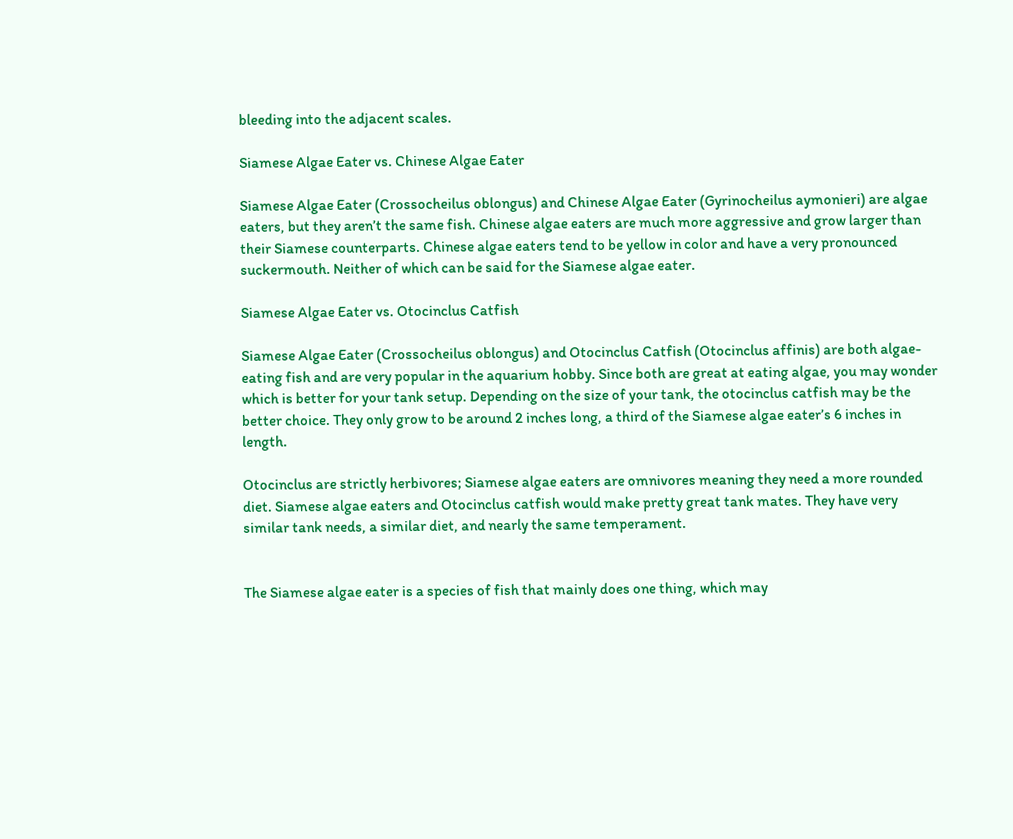bleeding into the adjacent scales.

Siamese Algae Eater vs. Chinese Algae Eater

Siamese Algae Eater (Crossocheilus oblongus) and Chinese Algae Eater (Gyrinocheilus aymonieri) are algae eaters, but they aren’t the same fish. Chinese algae eaters are much more aggressive and grow larger than their Siamese counterparts. Chinese algae eaters tend to be yellow in color and have a very pronounced suckermouth. Neither of which can be said for the Siamese algae eater.

Siamese Algae Eater vs. Otocinclus Catfish

Siamese Algae Eater (Crossocheilus oblongus) and Otocinclus Catfish (Otocinclus affinis) are both algae-eating fish and are very popular in the aquarium hobby. Since both are great at eating algae, you may wonder which is better for your tank setup. Depending on the size of your tank, the otocinclus catfish may be the better choice. They only grow to be around 2 inches long, a third of the Siamese algae eater’s 6 inches in length.

Otocinclus are strictly herbivores; Siamese algae eaters are omnivores meaning they need a more rounded diet. Siamese algae eaters and Otocinclus catfish would make pretty great tank mates. They have very similar tank needs, a similar diet, and nearly the same temperament.


The Siamese algae eater is a species of fish that mainly does one thing, which may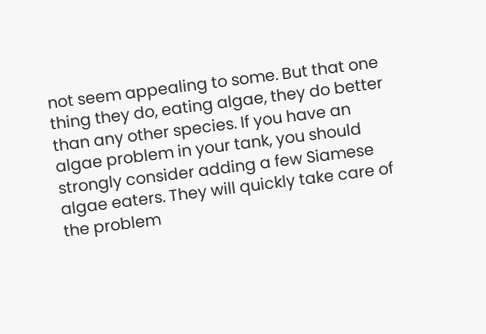not seem appealing to some. But that one thing they do, eating algae, they do better than any other species. If you have an algae problem in your tank, you should strongly consider adding a few Siamese algae eaters. They will quickly take care of the problem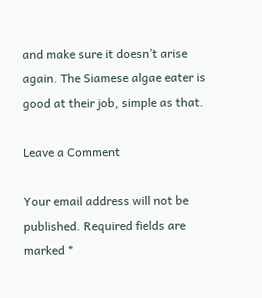and make sure it doesn’t arise again. The Siamese algae eater is good at their job, simple as that.

Leave a Comment

Your email address will not be published. Required fields are marked *